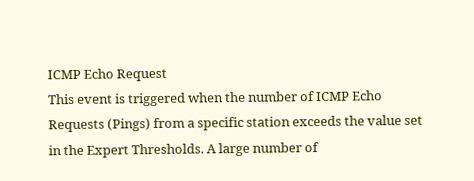ICMP Echo Request
This event is triggered when the number of ICMP Echo Requests (Pings) from a specific station exceeds the value set in the Expert Thresholds. A large number of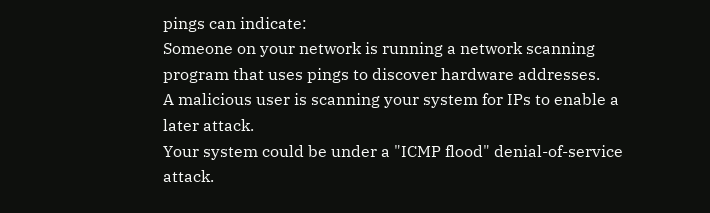pings can indicate:
Someone on your network is running a network scanning program that uses pings to discover hardware addresses.
A malicious user is scanning your system for IPs to enable a later attack.
Your system could be under a "ICMP flood" denial-of-service attack.